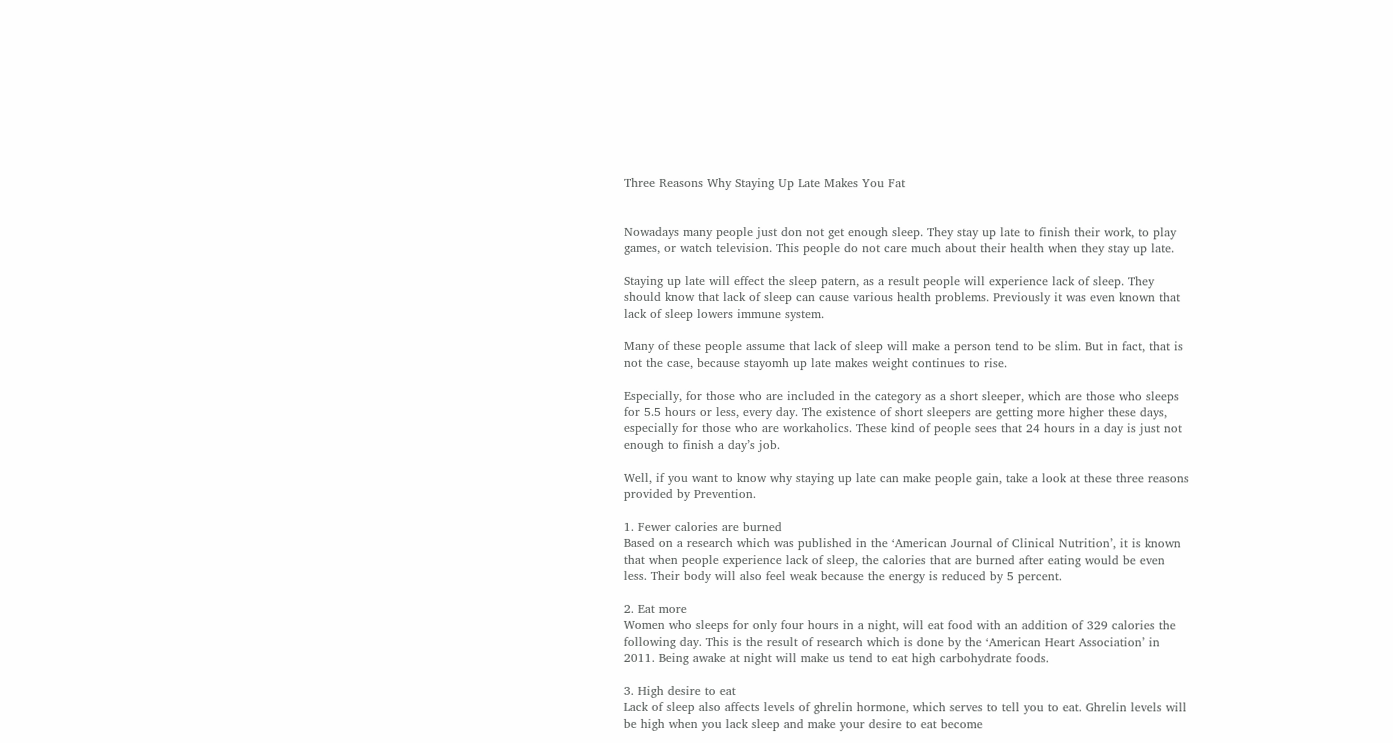Three Reasons Why Staying Up Late Makes You Fat


Nowadays many people just don not get enough sleep. They stay up late to finish their work, to play games, or watch television. This people do not care much about their health when they stay up late.

Staying up late will effect the sleep patern, as a result people will experience lack of sleep. They should know that lack of sleep can cause various health problems. Previously it was even known that lack of sleep lowers immune system.

Many of these people assume that lack of sleep will make a person tend to be slim. But in fact, that is not the case, because stayomh up late makes weight continues to rise.

Especially, for those who are included in the category as a short sleeper, which are those who sleeps for 5.5 hours or less, every day. The existence of short sleepers are getting more higher these days, especially for those who are workaholics. These kind of people sees that 24 hours in a day is just not enough to finish a day’s job.

Well, if you want to know why staying up late can make people gain, take a look at these three reasons provided by Prevention.

1. Fewer calories are burned
Based on a research which was published in the ‘American Journal of Clinical Nutrition’, it is known that when people experience lack of sleep, the calories that are burned after eating would be even less. Their body will also feel weak because the energy is reduced by 5 percent.

2. Eat more
Women who sleeps for only four hours in a night, will eat food with an addition of 329 calories the following day. This is the result of research which is done by the ‘American Heart Association’ in 2011. Being awake at night will make us tend to eat high carbohydrate foods.

3. High desire to eat
Lack of sleep also affects levels of ghrelin hormone, which serves to tell you to eat. Ghrelin levels will be high when you lack sleep and make your desire to eat become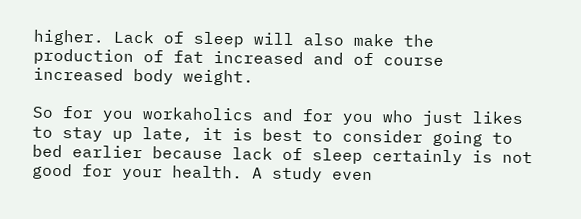higher. Lack of sleep will also make the production of fat increased and of course increased body weight.

So for you workaholics and for you who just likes to stay up late, it is best to consider going to bed earlier because lack of sleep certainly is not good for your health. A study even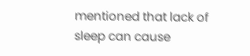mentioned that lack of sleep can cause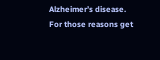Alzheimer’s disease. For those reasons get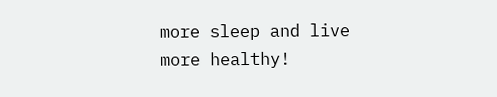more sleep and live more healthy!